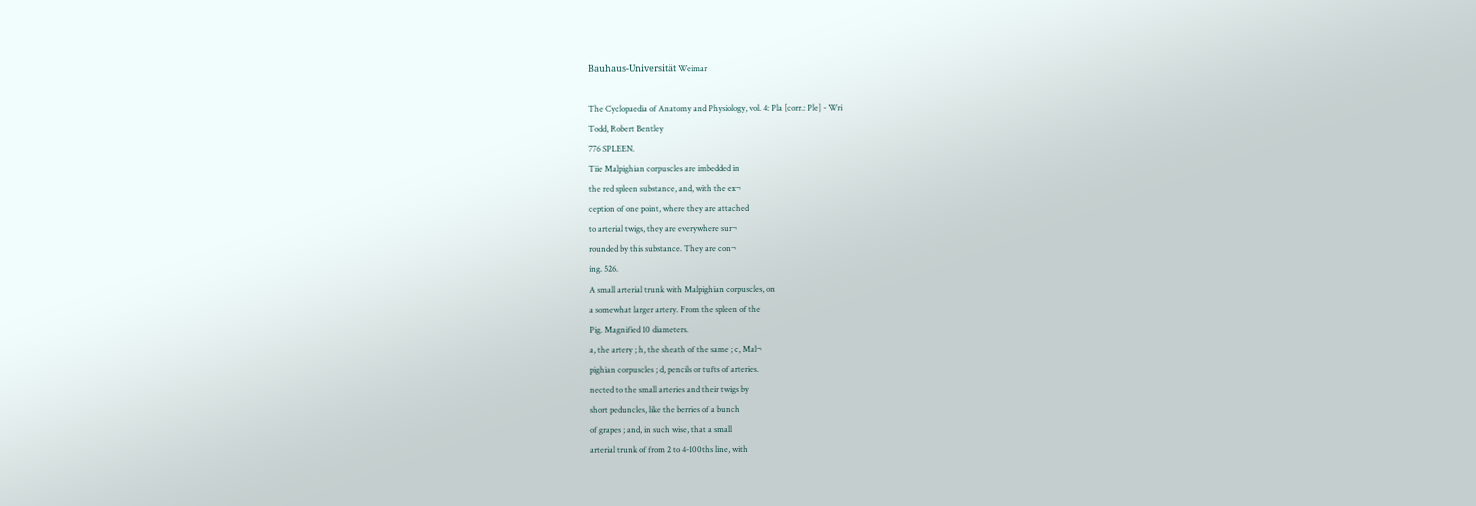Bauhaus-Universität Weimar

The Cyclopaedia of Anatomy and Physiology, vol. 4: Pla [corr.: Ple] - Wri
Todd, Robert Bentley
776 SPLEEN.
Tiie Malpighian corpuscles are imbedded in
the red spleen substance, and, with the ex¬
ception of one point, where they are attached
to arterial twigs, they are everywhere sur¬
rounded by this substance. They are con¬
ing. 526.
A small arterial trunk with Malpighian corpuscles, on
a somewhat larger artery. From the spleen of the
Pig. Magnified 10 diameters.
a, the artery ; h, the sheath of the same ; c, Mal¬
pighian corpuscles ; d, pencils or tufts of arteries.
nected to the small arteries and their twigs by
short peduncles, like the berries of a bunch
of grapes ; and, in such wise, that a small
arterial trunk of from 2 to 4-100ths line, with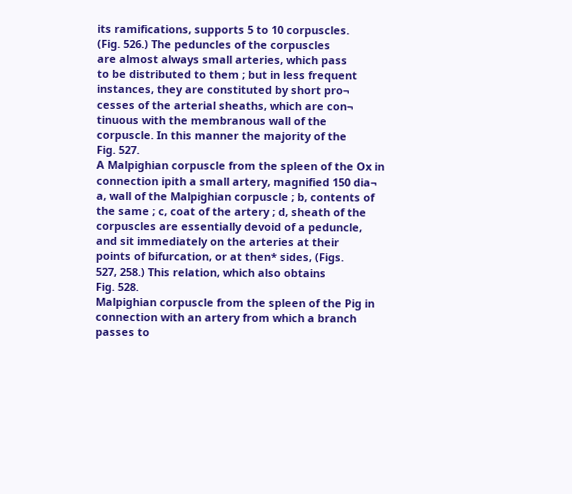its ramifications, supports 5 to 10 corpuscles.
(Fig. 526.) The peduncles of the corpuscles
are almost always small arteries, which pass
to be distributed to them ; but in less frequent
instances, they are constituted by short pro¬
cesses of the arterial sheaths, which are con¬
tinuous with the membranous wall of the
corpuscle. In this manner the majority of the
Fig. 527.
A Malpighian corpuscle from the spleen of the Ox in
connection ipith a small artery, magnified 150 dia¬
a, wall of the Malpighian corpuscle ; b, contents of
the same ; c, coat of the artery ; d, sheath of the
corpuscles are essentially devoid of a peduncle,
and sit immediately on the arteries at their
points of bifurcation, or at then* sides, (Figs.
527, 258.) This relation, which also obtains
Fig. 528.
Malpighian corpuscle from the spleen of the Pig in
connection with an artery from which a branch
passes to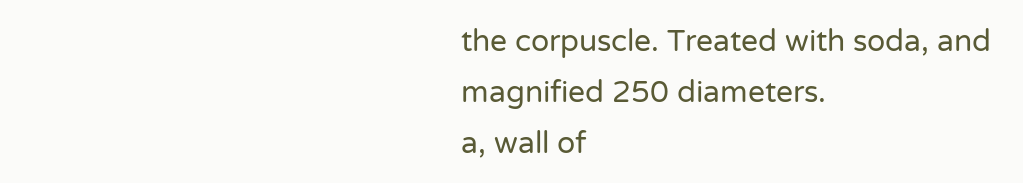the corpuscle. Treated with soda, and
magnified 250 diameters.
a, wall of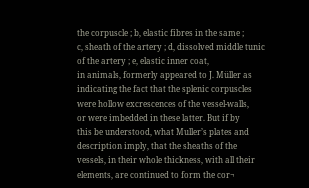the corpuscle ; b, elastic fibres in the same ;
c, sheath of the artery ; d, dissolved middle tunic
of the artery ; e, elastic inner coat,
in animals, formerly appeared to J. Müller as
indicating the fact that the splenic corpuscles
were hollow excrescences of the vessel-walls,
or were imbedded in these latter. But if by
this be understood, what Muller’s plates and
description imply, that the sheaths of the
vessels, in their whole thickness, with all their
elements, are continued to form the cor¬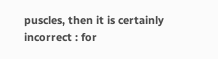puscles, then it is certainly incorrect : for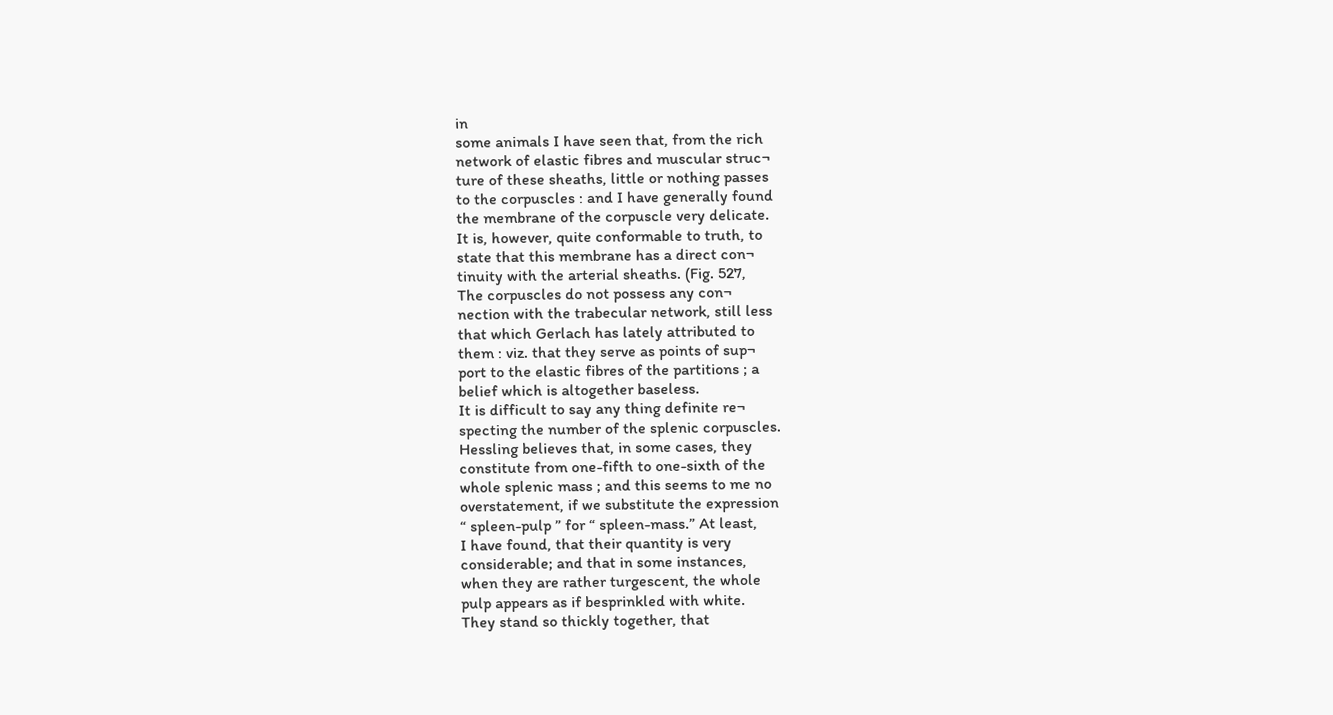in
some animals I have seen that, from the rich
network of elastic fibres and muscular struc¬
ture of these sheaths, little or nothing passes
to the corpuscles : and I have generally found
the membrane of the corpuscle very delicate.
It is, however, quite conformable to truth, to
state that this membrane has a direct con¬
tinuity with the arterial sheaths. (Fig. 527,
The corpuscles do not possess any con¬
nection with the trabecular network, still less
that which Gerlach has lately attributed to
them : viz. that they serve as points of sup¬
port to the elastic fibres of the partitions ; a
belief which is altogether baseless.
It is difficult to say any thing definite re¬
specting the number of the splenic corpuscles.
Hessling believes that, in some cases, they
constitute from one-fifth to one-sixth of the
whole splenic mass ; and this seems to me no
overstatement, if we substitute the expression
“ spleen-pulp ” for “ spleen-mass.” At least,
I have found, that their quantity is very
considerable; and that in some instances,
when they are rather turgescent, the whole
pulp appears as if besprinkled with white.
They stand so thickly together, that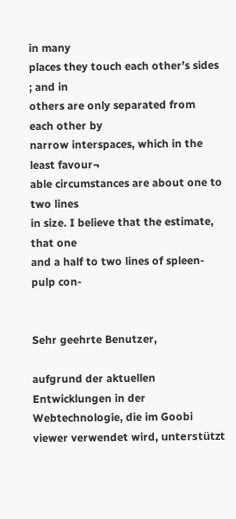in many
places they touch each other’s sides ; and in
others are only separated from each other by
narrow interspaces, which in the least favour¬
able circumstances are about one to two lines
in size. I believe that the estimate, that one
and a half to two lines of spleen-pulp con-


Sehr geehrte Benutzer,

aufgrund der aktuellen Entwicklungen in der Webtechnologie, die im Goobi viewer verwendet wird, unterstützt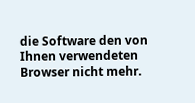die Software den von Ihnen verwendeten Browser nicht mehr.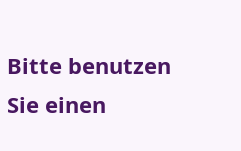Bitte benutzen Sie einen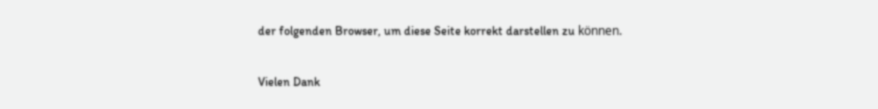der folgenden Browser, um diese Seite korrekt darstellen zu können.

Vielen Dank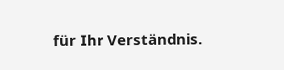für Ihr Verständnis.